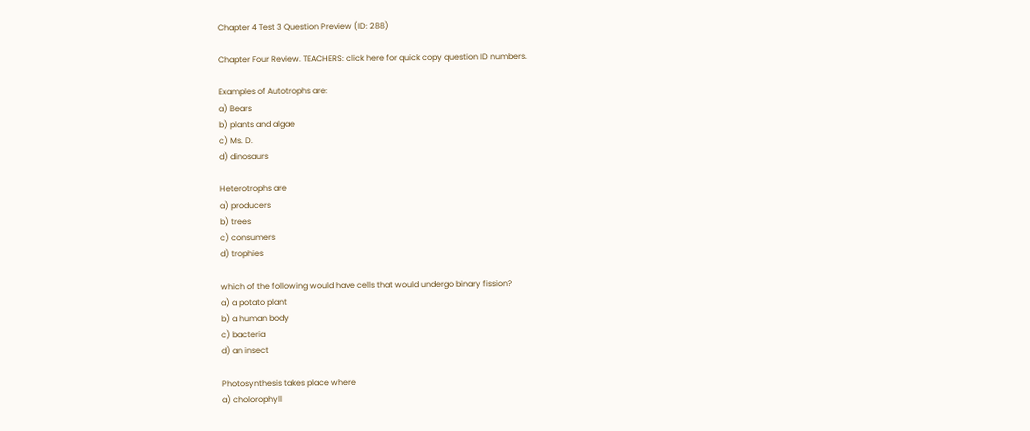Chapter 4 Test 3 Question Preview (ID: 288)

Chapter Four Review. TEACHERS: click here for quick copy question ID numbers.

Examples of Autotrophs are:
a) Bears
b) plants and algae
c) Ms. D.
d) dinosaurs

Heterotrophs are
a) producers
b) trees
c) consumers
d) trophies

which of the following would have cells that would undergo binary fission?
a) a potato plant
b) a human body
c) bacteria
d) an insect

Photosynthesis takes place where
a) cholorophyll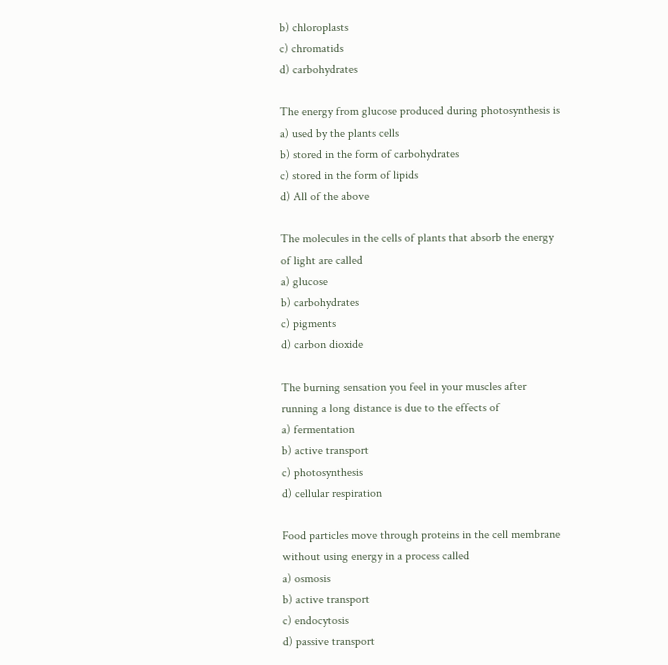b) chloroplasts
c) chromatids
d) carbohydrates

The energy from glucose produced during photosynthesis is
a) used by the plants cells
b) stored in the form of carbohydrates
c) stored in the form of lipids
d) All of the above

The molecules in the cells of plants that absorb the energy of light are called
a) glucose
b) carbohydrates
c) pigments
d) carbon dioxide

The burning sensation you feel in your muscles after running a long distance is due to the effects of
a) fermentation
b) active transport
c) photosynthesis
d) cellular respiration

Food particles move through proteins in the cell membrane without using energy in a process called
a) osmosis
b) active transport
c) endocytosis
d) passive transport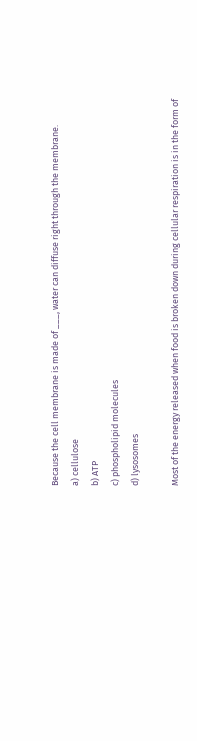Because the cell membrane is made of ___, water can diffuse right through the membrane.
a) cellulose
b) ATP
c) phospholipid molecules
d) lysosomes

Most of the energy released when food is broken down during cellular respiration is in the form of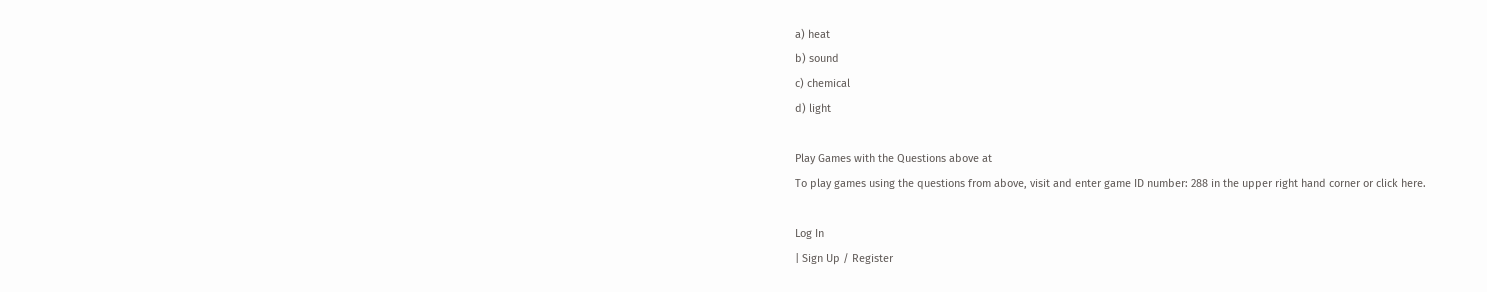a) heat
b) sound
c) chemical
d) light

Play Games with the Questions above at
To play games using the questions from above, visit and enter game ID number: 288 in the upper right hand corner or click here.

Log In
| Sign Up / Register